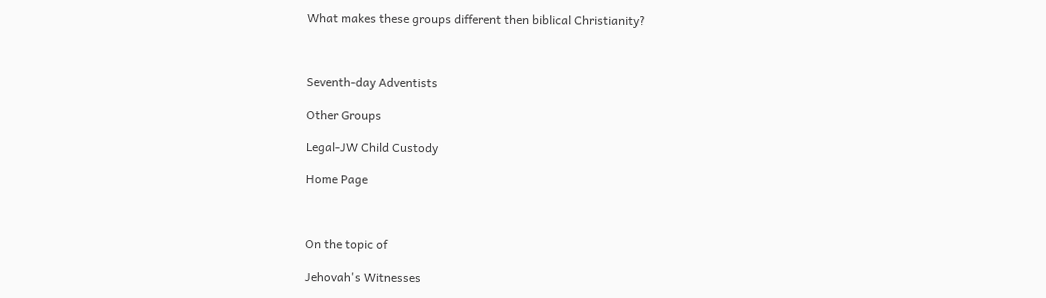What makes these groups different then biblical Christianity?



Seventh-day Adventists

Other Groups

Legal-JW Child Custody

Home Page



On the topic of

Jehovah's Witnesses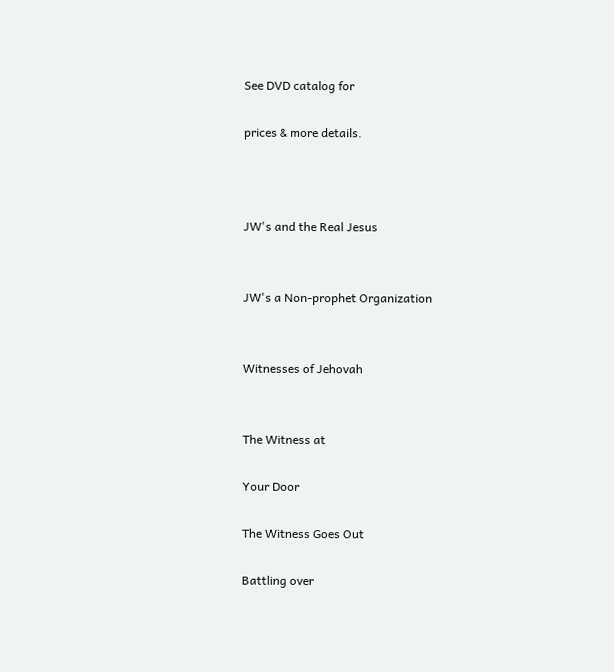See DVD catalog for

prices & more details.



JW's and the Real Jesus


JW's a Non-prophet Organization


Witnesses of Jehovah


The Witness at

Your Door

The Witness Goes Out

Battling over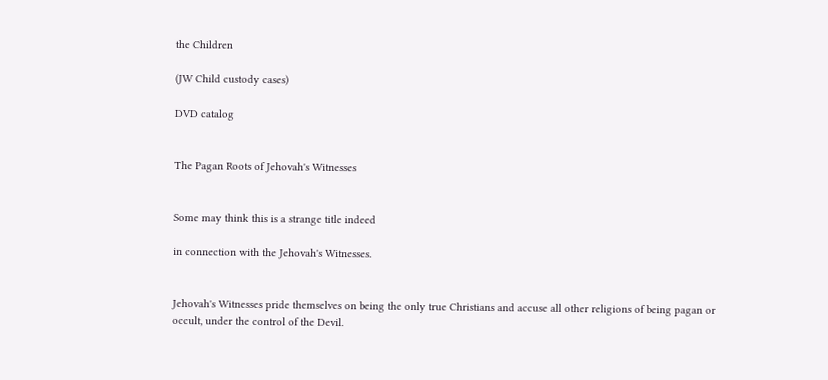the Children

(JW Child custody cases)

DVD catalog


The Pagan Roots of Jehovah's Witnesses


Some may think this is a strange title indeed

in connection with the Jehovah's Witnesses.


Jehovah's Witnesses pride themselves on being the only true Christians and accuse all other religions of being pagan or occult, under the control of the Devil.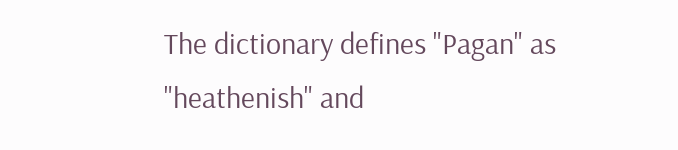The dictionary defines "Pagan" as "heathenish" and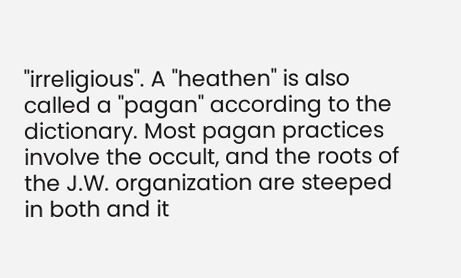"irreligious". A "heathen" is also called a "pagan" according to the dictionary. Most pagan practices involve the occult, and the roots of the J.W. organization are steeped in both and it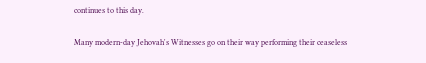continues to this day.

Many modern-day Jehovah's Witnesses go on their way performing their ceaseless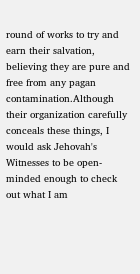round of works to try and earn their salvation, believing they are pure and free from any pagan contamination.Although their organization carefully conceals these things, I would ask Jehovah's Witnesses to be open-minded enough to check out what I am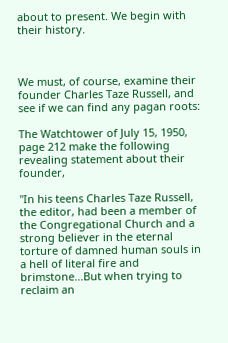about to present. We begin with their history.



We must, of course, examine their founder Charles Taze Russell, and see if we can find any pagan roots:

The Watchtower of July 15, 1950, page 212 make the following revealing statement about their founder,

"In his teens Charles Taze Russell, the editor, had been a member of the Congregational Church and a strong believer in the eternal torture of damned human souls in a hell of literal fire and brimstone...But when trying to reclaim an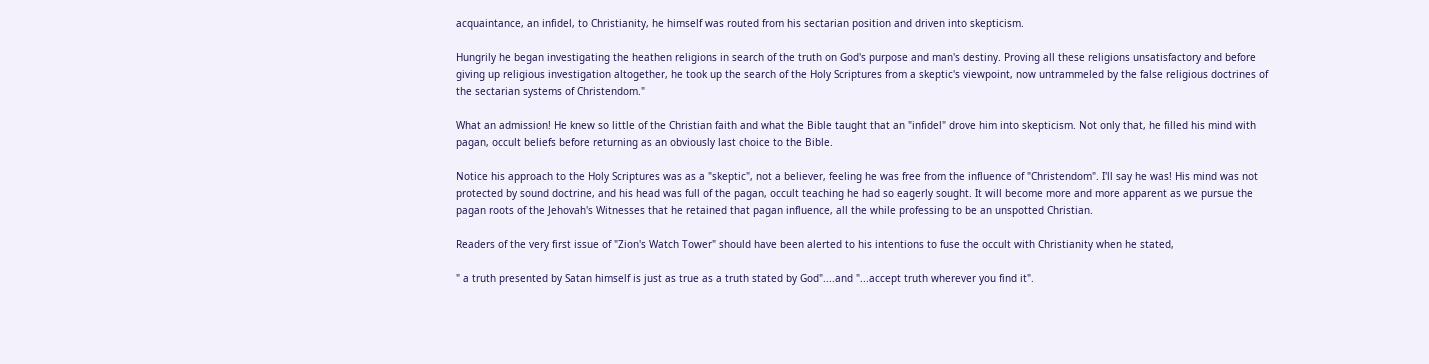acquaintance, an infidel, to Christianity, he himself was routed from his sectarian position and driven into skepticism.

Hungrily he began investigating the heathen religions in search of the truth on God's purpose and man's destiny. Proving all these religions unsatisfactory and before giving up religious investigation altogether, he took up the search of the Holy Scriptures from a skeptic's viewpoint, now untrammeled by the false religious doctrines of the sectarian systems of Christendom."

What an admission! He knew so little of the Christian faith and what the Bible taught that an "infidel" drove him into skepticism. Not only that, he filled his mind with pagan, occult beliefs before returning as an obviously last choice to the Bible.

Notice his approach to the Holy Scriptures was as a "skeptic", not a believer, feeling he was free from the influence of "Christendom". I'll say he was! His mind was not protected by sound doctrine, and his head was full of the pagan, occult teaching he had so eagerly sought. It will become more and more apparent as we pursue the pagan roots of the Jehovah's Witnesses that he retained that pagan influence, all the while professing to be an unspotted Christian.

Readers of the very first issue of "Zion's Watch Tower" should have been alerted to his intentions to fuse the occult with Christianity when he stated,

" a truth presented by Satan himself is just as true as a truth stated by God"....and "...accept truth wherever you find it".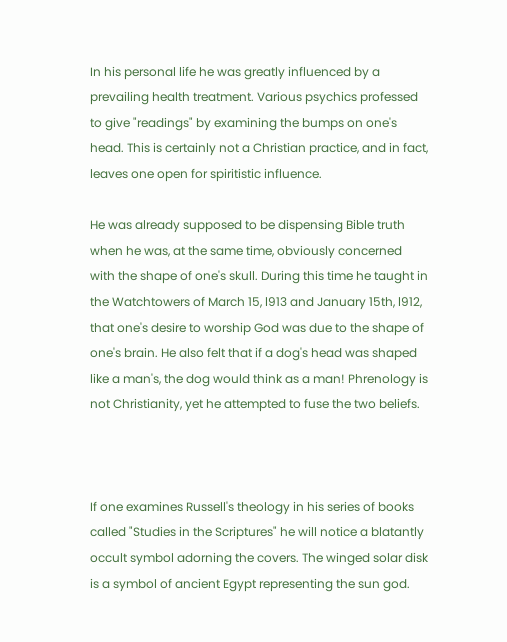In his personal life he was greatly influenced by a prevailing health treatment. Various psychics professed to give "readings" by examining the bumps on one's head. This is certainly not a Christian practice, and in fact, leaves one open for spiritistic influence.

He was already supposed to be dispensing Bible truth when he was, at the same time, obviously concerned with the shape of one's skull. During this time he taught in the Watchtowers of March 15, l913 and January 15th, l912, that one's desire to worship God was due to the shape of one's brain. He also felt that if a dog's head was shaped like a man's, the dog would think as a man! Phrenology is not Christianity, yet he attempted to fuse the two beliefs.



If one examines Russell's theology in his series of books called "Studies in the Scriptures" he will notice a blatantly occult symbol adorning the covers. The winged solar disk is a symbol of ancient Egypt representing the sun god.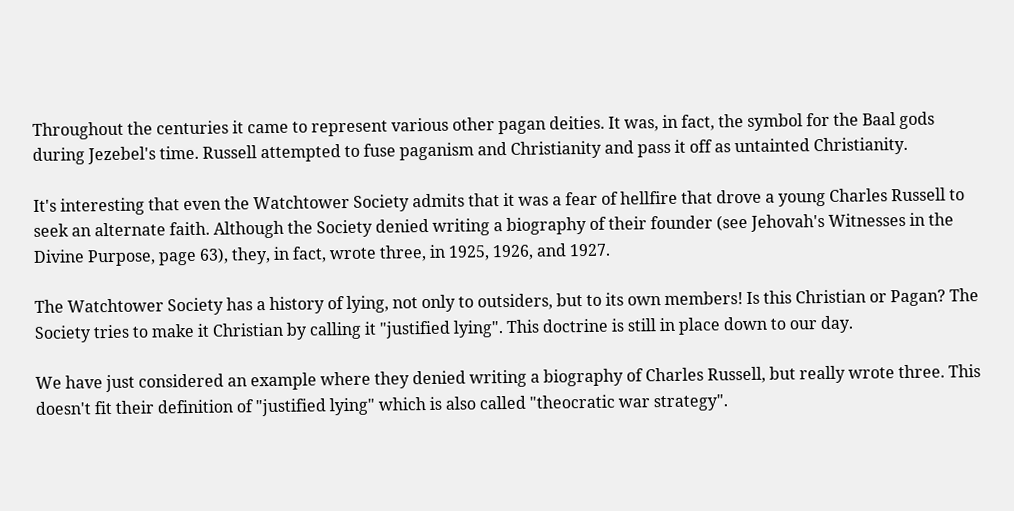Throughout the centuries it came to represent various other pagan deities. It was, in fact, the symbol for the Baal gods during Jezebel's time. Russell attempted to fuse paganism and Christianity and pass it off as untainted Christianity.

It's interesting that even the Watchtower Society admits that it was a fear of hellfire that drove a young Charles Russell to seek an alternate faith. Although the Society denied writing a biography of their founder (see Jehovah's Witnesses in the Divine Purpose, page 63), they, in fact, wrote three, in 1925, 1926, and 1927.

The Watchtower Society has a history of lying, not only to outsiders, but to its own members! Is this Christian or Pagan? The Society tries to make it Christian by calling it "justified lying". This doctrine is still in place down to our day.

We have just considered an example where they denied writing a biography of Charles Russell, but really wrote three. This doesn't fit their definition of "justified lying" which is also called "theocratic war strategy".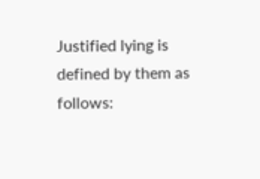Justified lying is defined by them as follows: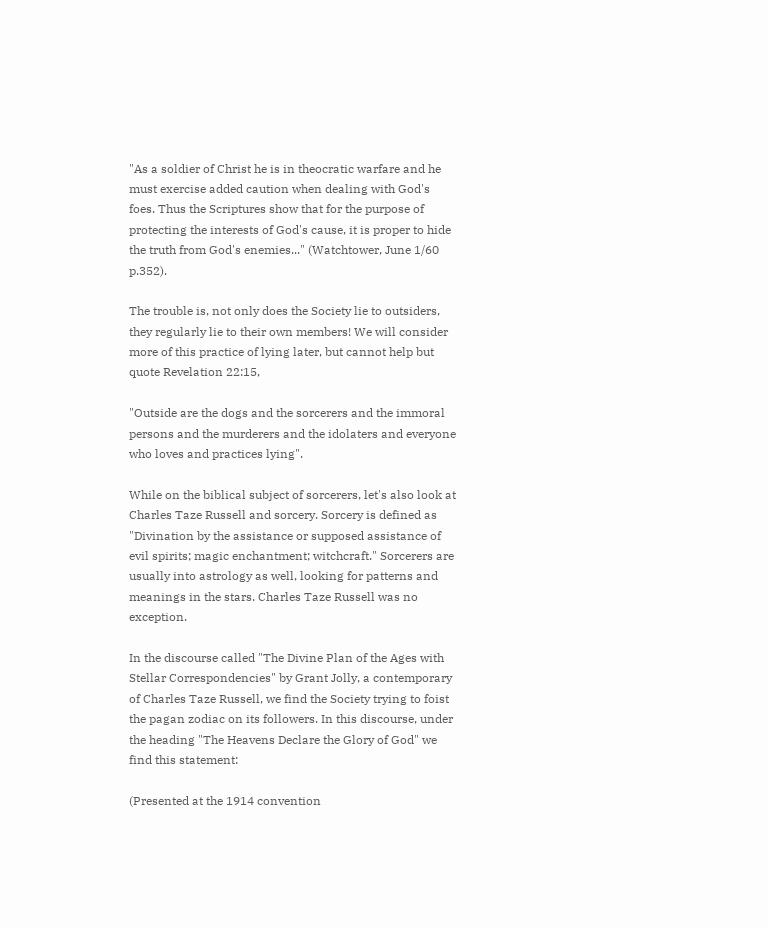"As a soldier of Christ he is in theocratic warfare and he must exercise added caution when dealing with God's foes. Thus the Scriptures show that for the purpose of protecting the interests of God's cause, it is proper to hide the truth from God's enemies..." (Watchtower, June 1/60 p.352).

The trouble is, not only does the Society lie to outsiders, they regularly lie to their own members! We will consider more of this practice of lying later, but cannot help but quote Revelation 22:15,

"Outside are the dogs and the sorcerers and the immoral persons and the murderers and the idolaters and everyone who loves and practices lying".

While on the biblical subject of sorcerers, let's also look at Charles Taze Russell and sorcery. Sorcery is defined as "Divination by the assistance or supposed assistance of evil spirits; magic enchantment; witchcraft." Sorcerers are usually into astrology as well, looking for patterns and meanings in the stars. Charles Taze Russell was no exception.

In the discourse called "The Divine Plan of the Ages with Stellar Correspondencies" by Grant Jolly, a contemporary of Charles Taze Russell, we find the Society trying to foist the pagan zodiac on its followers. In this discourse, under the heading "The Heavens Declare the Glory of God" we find this statement:

(Presented at the 1914 convention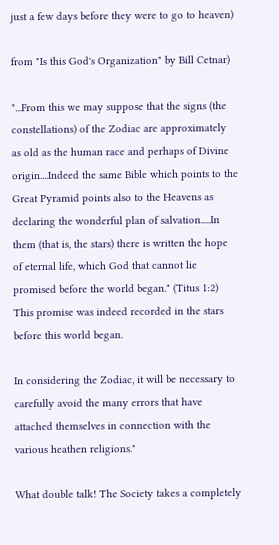just a few days before they were to go to heaven)

from "Is this God's Organization" by Bill Cetnar)

"...From this we may suppose that the signs (the constellations) of the Zodiac are approximately as old as the human race and perhaps of Divine origin....Indeed the same Bible which points to the Great Pyramid points also to the Heavens as declaring the wonderful plan of salvation.....In them (that is, the stars) there is written the hope of eternal life, which God that cannot lie promised before the world began." (Titus 1:2) This promise was indeed recorded in the stars before this world began.

In considering the Zodiac, it will be necessary to carefully avoid the many errors that have attached themselves in connection with the various heathen religions."

What double talk! The Society takes a completely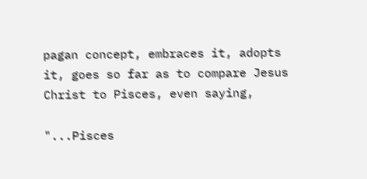pagan concept, embraces it, adopts it, goes so far as to compare Jesus Christ to Pisces, even saying,

"...Pisces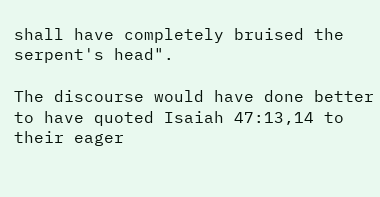shall have completely bruised the serpent's head".

The discourse would have done better to have quoted Isaiah 47:13,14 to their eager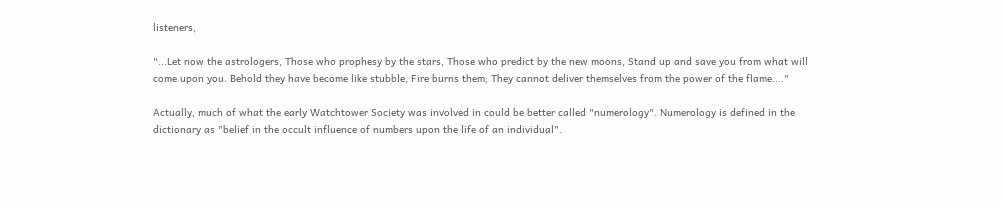listeners,

"...Let now the astrologers, Those who prophesy by the stars, Those who predict by the new moons, Stand up and save you from what will come upon you. Behold they have become like stubble, Fire burns them; They cannot deliver themselves from the power of the flame...."

Actually, much of what the early Watchtower Society was involved in could be better called "numerology". Numerology is defined in the dictionary as "belief in the occult influence of numbers upon the life of an individual".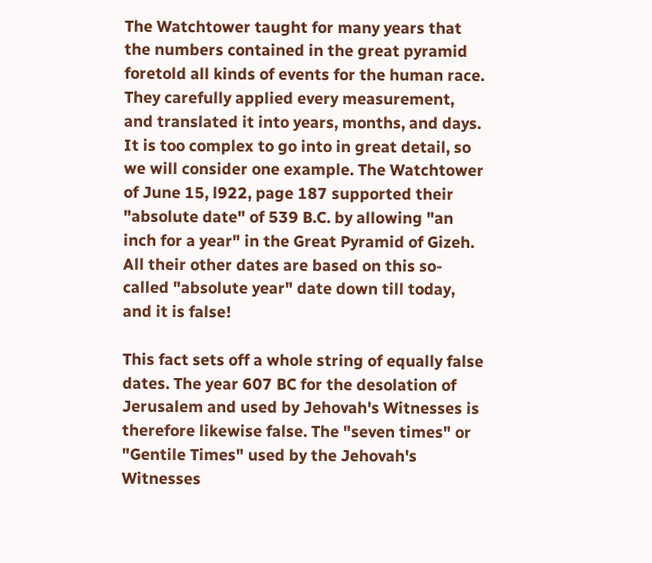The Watchtower taught for many years that the numbers contained in the great pyramid foretold all kinds of events for the human race. They carefully applied every measurement, and translated it into years, months, and days. It is too complex to go into in great detail, so we will consider one example. The Watchtower of June 15, l922, page 187 supported their "absolute date" of 539 B.C. by allowing "an inch for a year" in the Great Pyramid of Gizeh. All their other dates are based on this so-called "absolute year" date down till today, and it is false!

This fact sets off a whole string of equally false dates. The year 607 BC for the desolation of Jerusalem and used by Jehovah's Witnesses is therefore likewise false. The "seven times" or "Gentile Times" used by the Jehovah's Witnesses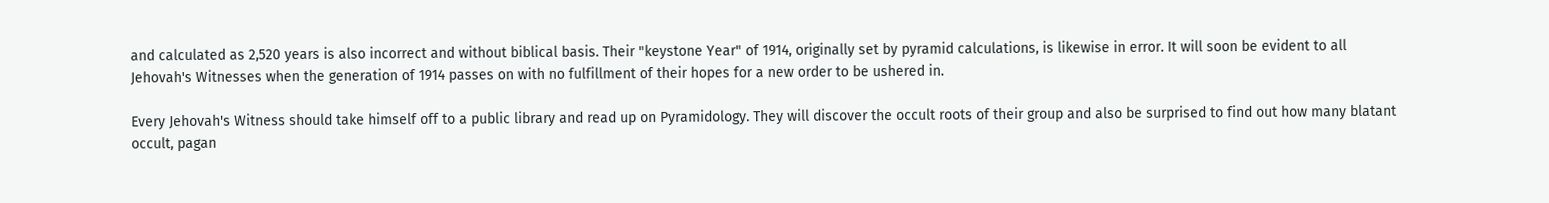and calculated as 2,520 years is also incorrect and without biblical basis. Their "keystone Year" of 1914, originally set by pyramid calculations, is likewise in error. It will soon be evident to all Jehovah's Witnesses when the generation of 1914 passes on with no fulfillment of their hopes for a new order to be ushered in.

Every Jehovah's Witness should take himself off to a public library and read up on Pyramidology. They will discover the occult roots of their group and also be surprised to find out how many blatant occult, pagan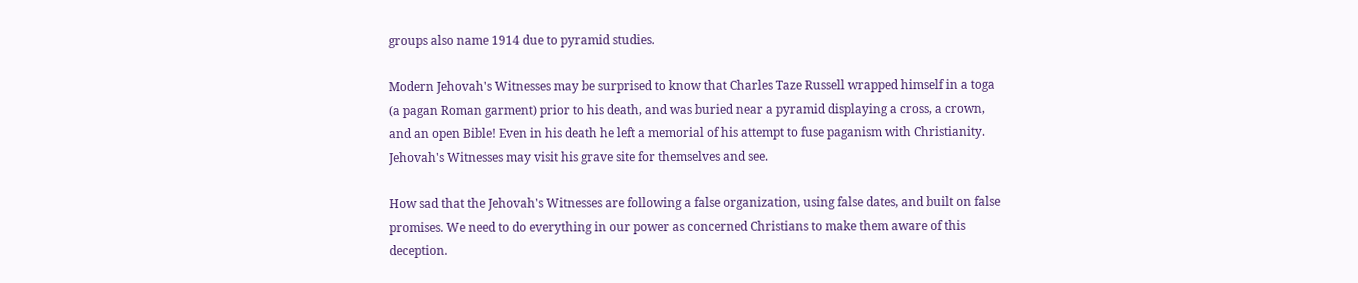groups also name 1914 due to pyramid studies.

Modern Jehovah's Witnesses may be surprised to know that Charles Taze Russell wrapped himself in a toga (a pagan Roman garment) prior to his death, and was buried near a pyramid displaying a cross, a crown, and an open Bible! Even in his death he left a memorial of his attempt to fuse paganism with Christianity. Jehovah's Witnesses may visit his grave site for themselves and see.

How sad that the Jehovah's Witnesses are following a false organization, using false dates, and built on false promises. We need to do everything in our power as concerned Christians to make them aware of this deception.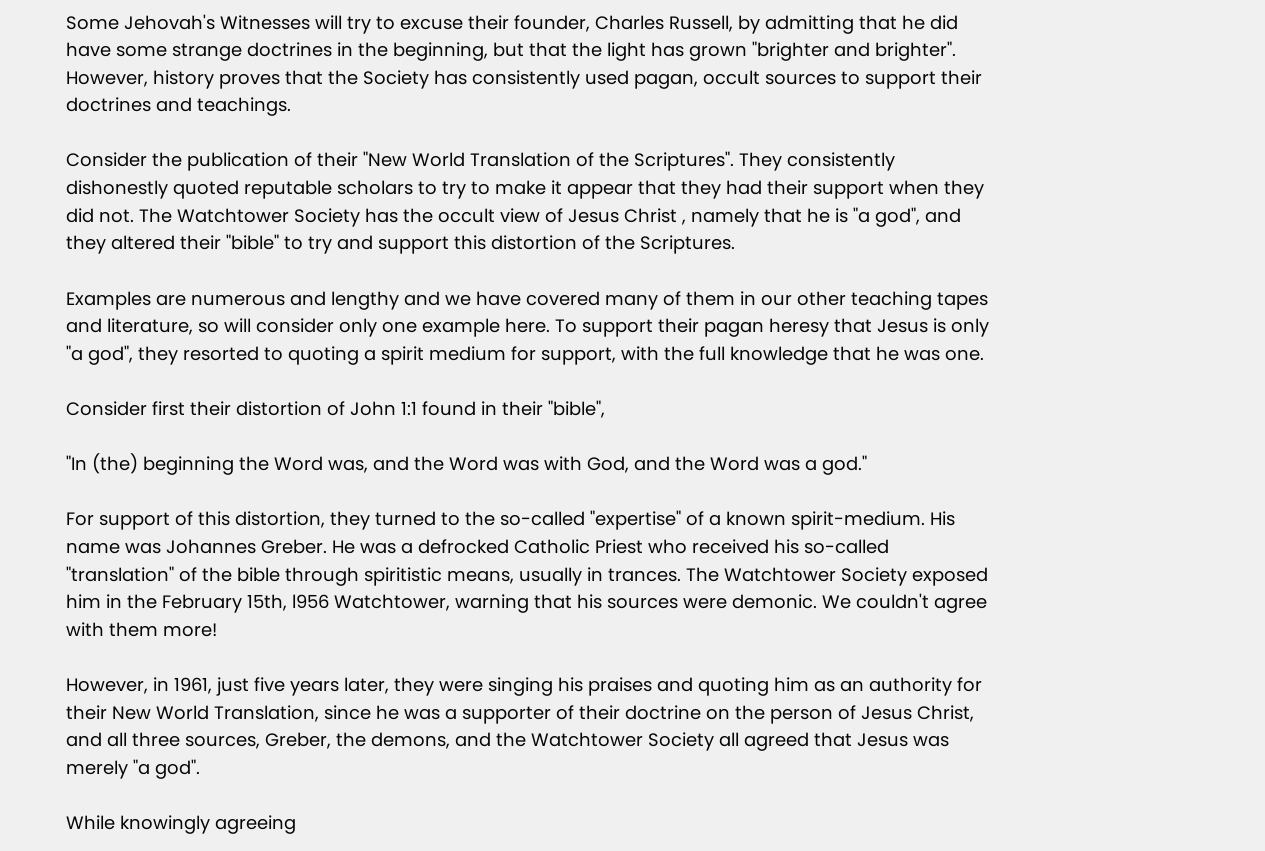Some Jehovah's Witnesses will try to excuse their founder, Charles Russell, by admitting that he did have some strange doctrines in the beginning, but that the light has grown "brighter and brighter". However, history proves that the Society has consistently used pagan, occult sources to support their doctrines and teachings.

Consider the publication of their "New World Translation of the Scriptures". They consistently dishonestly quoted reputable scholars to try to make it appear that they had their support when they did not. The Watchtower Society has the occult view of Jesus Christ , namely that he is "a god", and they altered their "bible" to try and support this distortion of the Scriptures.

Examples are numerous and lengthy and we have covered many of them in our other teaching tapes and literature, so will consider only one example here. To support their pagan heresy that Jesus is only "a god", they resorted to quoting a spirit medium for support, with the full knowledge that he was one.

Consider first their distortion of John 1:1 found in their "bible",

"In (the) beginning the Word was, and the Word was with God, and the Word was a god."

For support of this distortion, they turned to the so-called "expertise" of a known spirit-medium. His name was Johannes Greber. He was a defrocked Catholic Priest who received his so-called "translation" of the bible through spiritistic means, usually in trances. The Watchtower Society exposed him in the February 15th, l956 Watchtower, warning that his sources were demonic. We couldn't agree with them more!

However, in 1961, just five years later, they were singing his praises and quoting him as an authority for their New World Translation, since he was a supporter of their doctrine on the person of Jesus Christ, and all three sources, Greber, the demons, and the Watchtower Society all agreed that Jesus was merely "a god".

While knowingly agreeing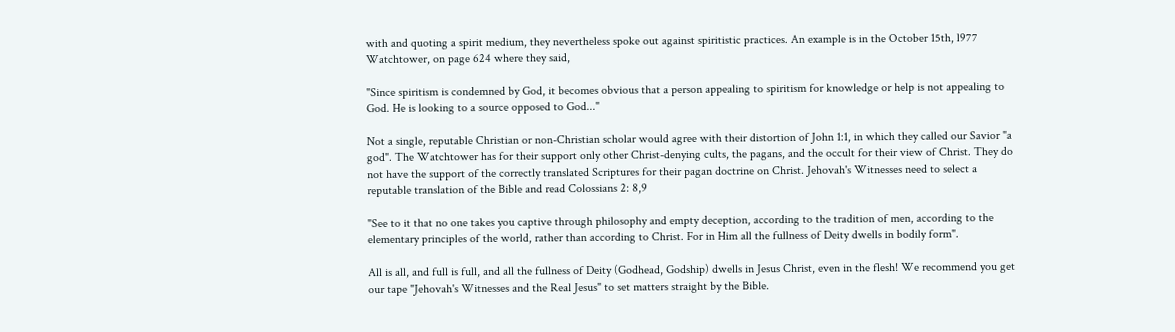with and quoting a spirit medium, they nevertheless spoke out against spiritistic practices. An example is in the October 15th, l977 Watchtower, on page 624 where they said,

"Since spiritism is condemned by God, it becomes obvious that a person appealing to spiritism for knowledge or help is not appealing to God. He is looking to a source opposed to God..."

Not a single, reputable Christian or non-Christian scholar would agree with their distortion of John 1:1, in which they called our Savior "a god". The Watchtower has for their support only other Christ-denying cults, the pagans, and the occult for their view of Christ. They do not have the support of the correctly translated Scriptures for their pagan doctrine on Christ. Jehovah's Witnesses need to select a reputable translation of the Bible and read Colossians 2: 8,9

"See to it that no one takes you captive through philosophy and empty deception, according to the tradition of men, according to the elementary principles of the world, rather than according to Christ. For in Him all the fullness of Deity dwells in bodily form".

All is all, and full is full, and all the fullness of Deity (Godhead, Godship) dwells in Jesus Christ, even in the flesh! We recommend you get our tape "Jehovah's Witnesses and the Real Jesus" to set matters straight by the Bible.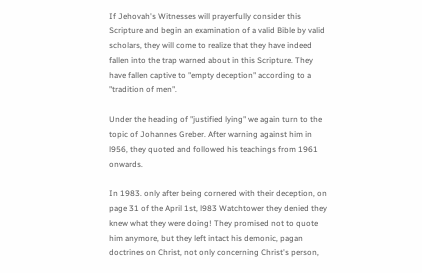If Jehovah's Witnesses will prayerfully consider this Scripture and begin an examination of a valid Bible by valid scholars, they will come to realize that they have indeed fallen into the trap warned about in this Scripture. They have fallen captive to "empty deception" according to a "tradition of men".

Under the heading of "justified lying" we again turn to the topic of Johannes Greber. After warning against him in l956, they quoted and followed his teachings from 1961 onwards.

In 1983. only after being cornered with their deception, on page 31 of the April 1st, l983 Watchtower they denied they knew what they were doing! They promised not to quote him anymore, but they left intact his demonic, pagan doctrines on Christ, not only concerning Christ's person,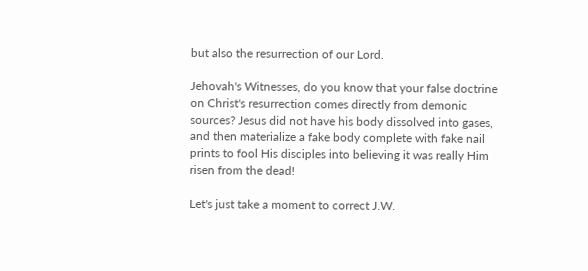but also the resurrection of our Lord.

Jehovah's Witnesses, do you know that your false doctrine on Christ's resurrection comes directly from demonic sources? Jesus did not have his body dissolved into gases, and then materialize a fake body complete with fake nail prints to fool His disciples into believing it was really Him risen from the dead!

Let's just take a moment to correct J.W.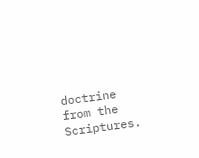doctrine from the Scriptures.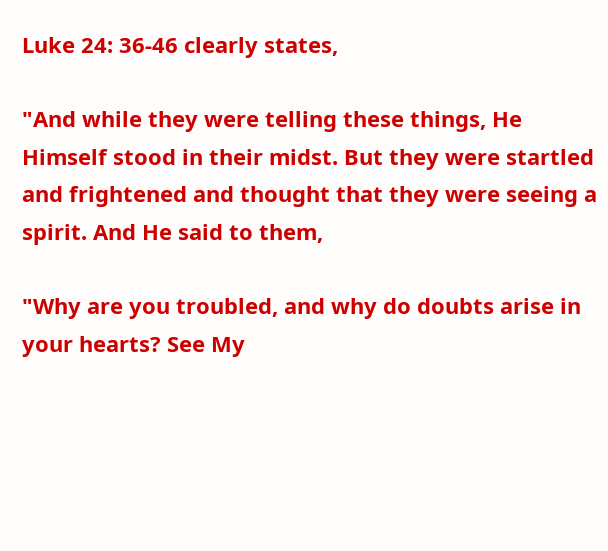Luke 24: 36-46 clearly states,

"And while they were telling these things, He Himself stood in their midst. But they were startled and frightened and thought that they were seeing a spirit. And He said to them,

"Why are you troubled, and why do doubts arise in your hearts? See My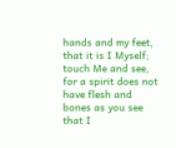hands and my feet, that it is I Myself; touch Me and see, for a spirit does not have flesh and bones as you see that I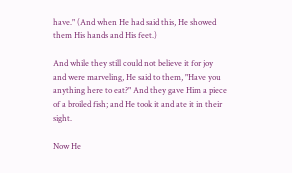have." (And when He had said this, He showed them His hands and His feet.)

And while they still could not believe it for joy and were marveling, He said to them, "Have you anything here to eat?" And they gave Him a piece of a broiled fish; and He took it and ate it in their sight.

Now He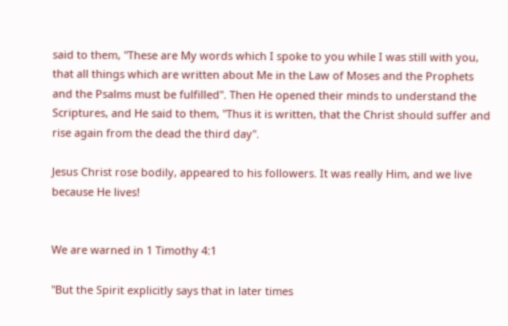said to them, "These are My words which I spoke to you while I was still with you, that all things which are written about Me in the Law of Moses and the Prophets and the Psalms must be fulfilled". Then He opened their minds to understand the Scriptures, and He said to them, "Thus it is written, that the Christ should suffer and rise again from the dead the third day".

Jesus Christ rose bodily, appeared to his followers. It was really Him, and we live because He lives!


We are warned in 1 Timothy 4:1

"But the Spirit explicitly says that in later times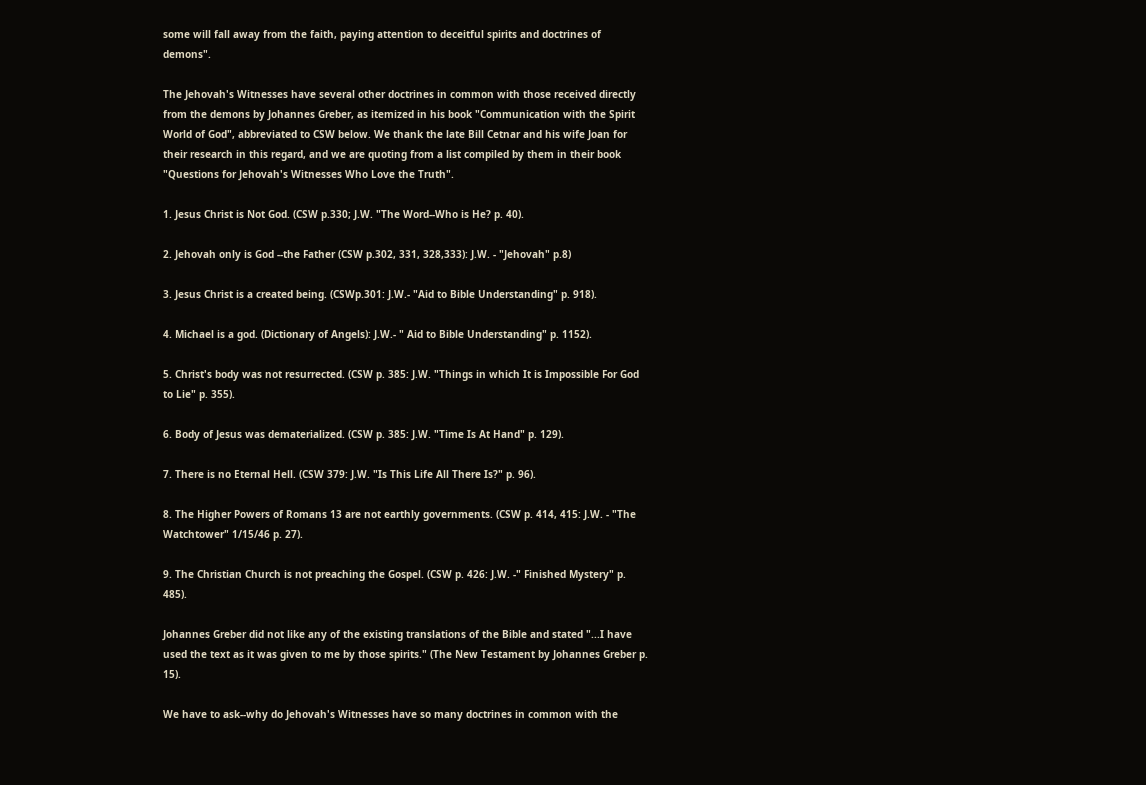some will fall away from the faith, paying attention to deceitful spirits and doctrines of demons".

The Jehovah's Witnesses have several other doctrines in common with those received directly from the demons by Johannes Greber, as itemized in his book "Communication with the Spirit World of God", abbreviated to CSW below. We thank the late Bill Cetnar and his wife Joan for their research in this regard, and we are quoting from a list compiled by them in their book "Questions for Jehovah's Witnesses Who Love the Truth".

1. Jesus Christ is Not God. (CSW p.330; J.W. "The Word--Who is He? p. 40).

2. Jehovah only is God --the Father (CSW p.302, 331, 328,333): J.W. - "Jehovah" p.8)

3. Jesus Christ is a created being. (CSWp.301: J.W.- "Aid to Bible Understanding" p. 918).

4. Michael is a god. (Dictionary of Angels): J.W.- " Aid to Bible Understanding" p. 1152).

5. Christ's body was not resurrected. (CSW p. 385: J.W. "Things in which It is Impossible For God to Lie" p. 355).

6. Body of Jesus was dematerialized. (CSW p. 385: J.W. "Time Is At Hand" p. 129).

7. There is no Eternal Hell. (CSW 379: J.W. "Is This Life All There Is?" p. 96).

8. The Higher Powers of Romans 13 are not earthly governments. (CSW p. 414, 415: J.W. - "The Watchtower" 1/15/46 p. 27).

9. The Christian Church is not preaching the Gospel. (CSW p. 426: J.W. -" Finished Mystery" p. 485).

Johannes Greber did not like any of the existing translations of the Bible and stated "...I have used the text as it was given to me by those spirits." (The New Testament by Johannes Greber p. 15).

We have to ask--why do Jehovah's Witnesses have so many doctrines in common with the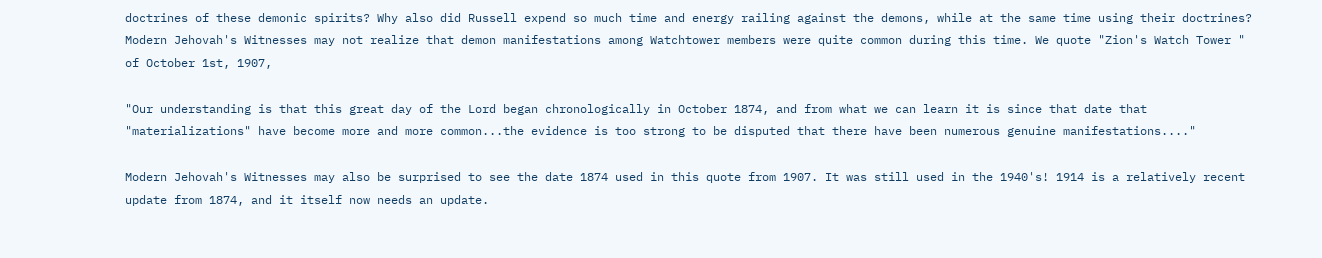doctrines of these demonic spirits? Why also did Russell expend so much time and energy railing against the demons, while at the same time using their doctrines? Modern Jehovah's Witnesses may not realize that demon manifestations among Watchtower members were quite common during this time. We quote "Zion's Watch Tower " of October 1st, 1907,

"Our understanding is that this great day of the Lord began chronologically in October 1874, and from what we can learn it is since that date that "materializations" have become more and more common...the evidence is too strong to be disputed that there have been numerous genuine manifestations...."

Modern Jehovah's Witnesses may also be surprised to see the date 1874 used in this quote from 1907. It was still used in the 1940's! 1914 is a relatively recent update from 1874, and it itself now needs an update.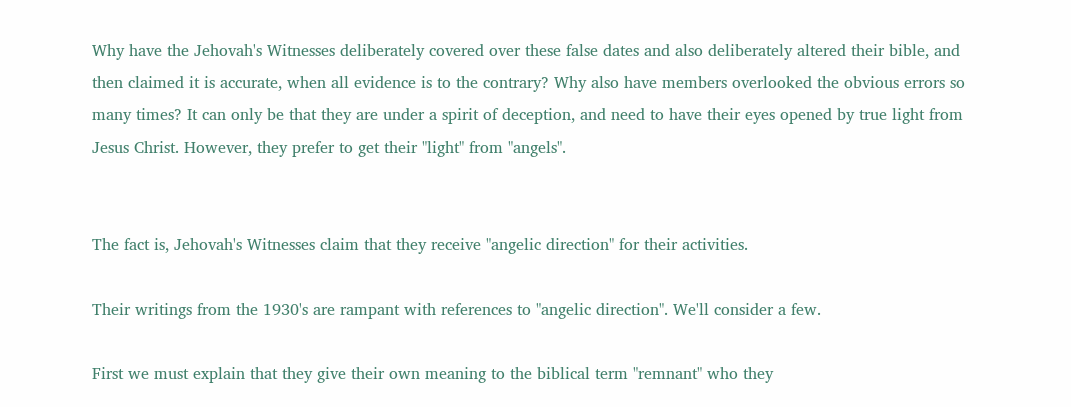Why have the Jehovah's Witnesses deliberately covered over these false dates and also deliberately altered their bible, and then claimed it is accurate, when all evidence is to the contrary? Why also have members overlooked the obvious errors so many times? It can only be that they are under a spirit of deception, and need to have their eyes opened by true light from Jesus Christ. However, they prefer to get their "light" from "angels".


The fact is, Jehovah's Witnesses claim that they receive "angelic direction" for their activities.

Their writings from the 1930's are rampant with references to "angelic direction". We'll consider a few.

First we must explain that they give their own meaning to the biblical term "remnant" who they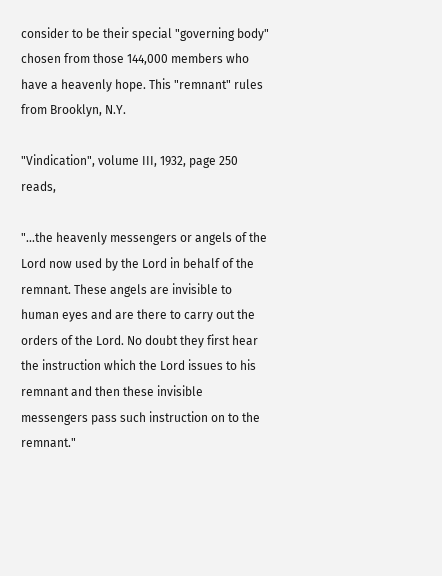consider to be their special "governing body" chosen from those 144,000 members who have a heavenly hope. This "remnant" rules from Brooklyn, N.Y.

"Vindication", volume III, 1932, page 250 reads,

"...the heavenly messengers or angels of the Lord now used by the Lord in behalf of the remnant. These angels are invisible to human eyes and are there to carry out the orders of the Lord. No doubt they first hear the instruction which the Lord issues to his remnant and then these invisible messengers pass such instruction on to the remnant."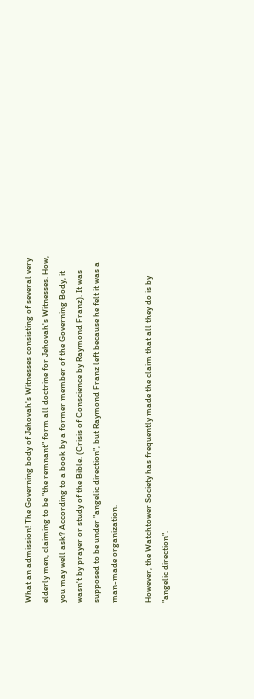What an admission! The Governing body of Jehovah's Witnesses consisting of several very elderly men, claiming to be "the remnant" form all doctrine for Jehovah's Witnesses. How, you may well ask? According to a book by a former member of the Governing Body, it wasn't by prayer or study of the Bible. (Crisis of Conscience by Raymond Franz). It was supposed to be under "angelic direction", but Raymond Franz left because he felt it was a man-made organization.

However, the Watchtower Society has frequently made the claim that all they do is by "angelic direction".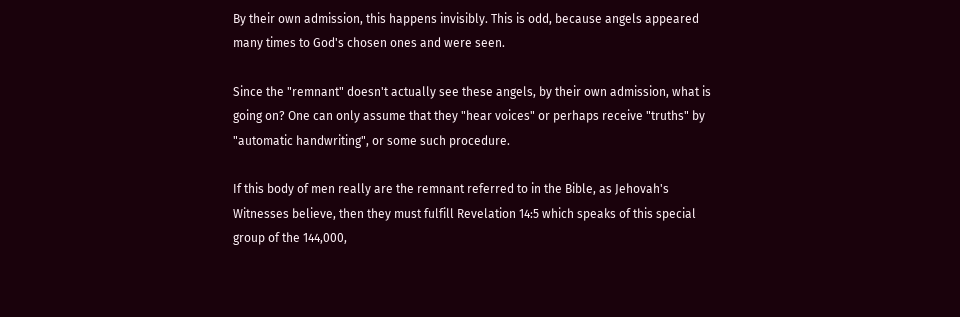By their own admission, this happens invisibly. This is odd, because angels appeared many times to God's chosen ones and were seen.

Since the "remnant" doesn't actually see these angels, by their own admission, what is going on? One can only assume that they "hear voices" or perhaps receive "truths" by "automatic handwriting", or some such procedure.

If this body of men really are the remnant referred to in the Bible, as Jehovah's Witnesses believe, then they must fulfill Revelation 14:5 which speaks of this special group of the 144,000,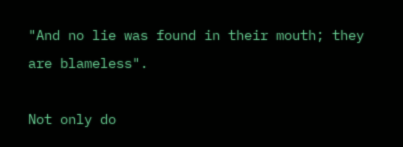"And no lie was found in their mouth; they are blameless".

Not only do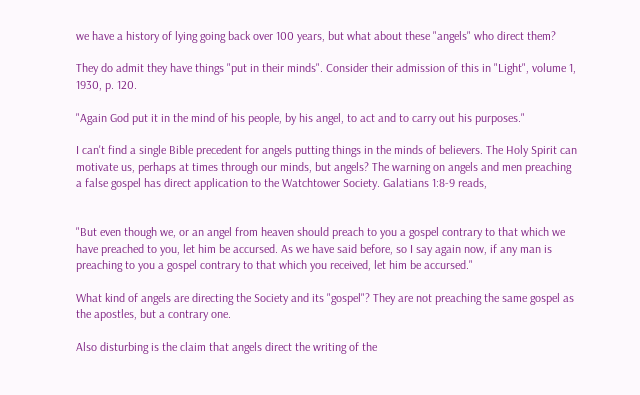we have a history of lying going back over 100 years, but what about these "angels" who direct them?

They do admit they have things "put in their minds". Consider their admission of this in "Light", volume 1, 1930, p. 120.

"Again God put it in the mind of his people, by his angel, to act and to carry out his purposes."

I can't find a single Bible precedent for angels putting things in the minds of believers. The Holy Spirit can motivate us, perhaps at times through our minds, but angels? The warning on angels and men preaching a false gospel has direct application to the Watchtower Society. Galatians 1:8-9 reads,


"But even though we, or an angel from heaven should preach to you a gospel contrary to that which we have preached to you, let him be accursed. As we have said before, so I say again now, if any man is preaching to you a gospel contrary to that which you received, let him be accursed."

What kind of angels are directing the Society and its "gospel"? They are not preaching the same gospel as the apostles, but a contrary one.

Also disturbing is the claim that angels direct the writing of the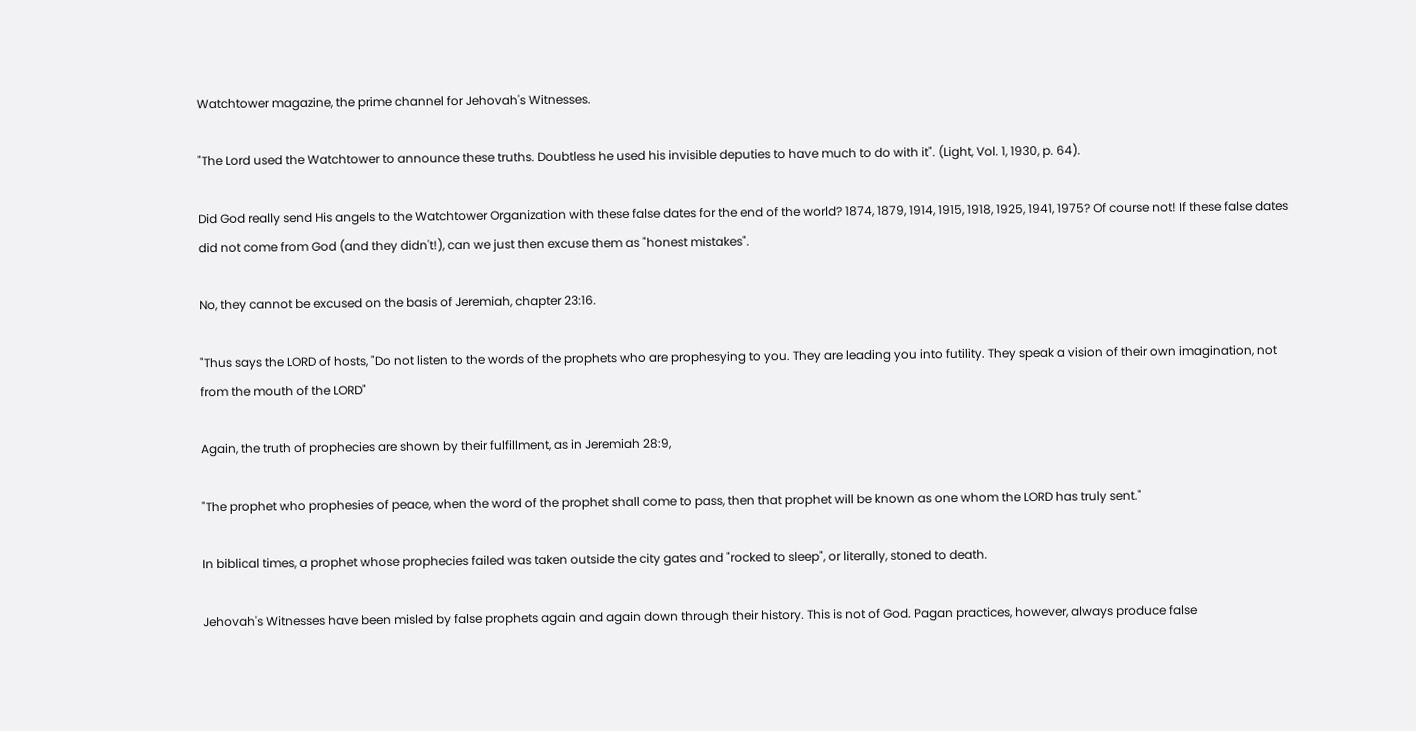Watchtower magazine, the prime channel for Jehovah's Witnesses.

"The Lord used the Watchtower to announce these truths. Doubtless he used his invisible deputies to have much to do with it". (Light, Vol. 1, 1930, p. 64).

Did God really send His angels to the Watchtower Organization with these false dates for the end of the world? 1874, 1879, 1914, 1915, 1918, 1925, 1941, 1975? Of course not! If these false dates did not come from God (and they didn't!), can we just then excuse them as "honest mistakes".

No, they cannot be excused on the basis of Jeremiah, chapter 23:16.

"Thus says the LORD of hosts, "Do not listen to the words of the prophets who are prophesying to you. They are leading you into futility. They speak a vision of their own imagination, not from the mouth of the LORD"

Again, the truth of prophecies are shown by their fulfillment, as in Jeremiah 28:9,

"The prophet who prophesies of peace, when the word of the prophet shall come to pass, then that prophet will be known as one whom the LORD has truly sent."

In biblical times, a prophet whose prophecies failed was taken outside the city gates and "rocked to sleep", or literally, stoned to death.

Jehovah's Witnesses have been misled by false prophets again and again down through their history. This is not of God. Pagan practices, however, always produce false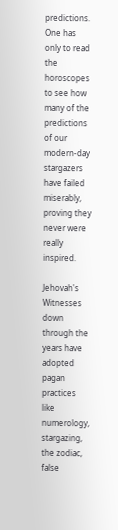predictions. One has only to read the horoscopes to see how many of the predictions of our modern-day stargazers have failed miserably, proving they never were really inspired.

Jehovah's Witnesses down through the years have adopted pagan practices like numerology, stargazing, the zodiac, false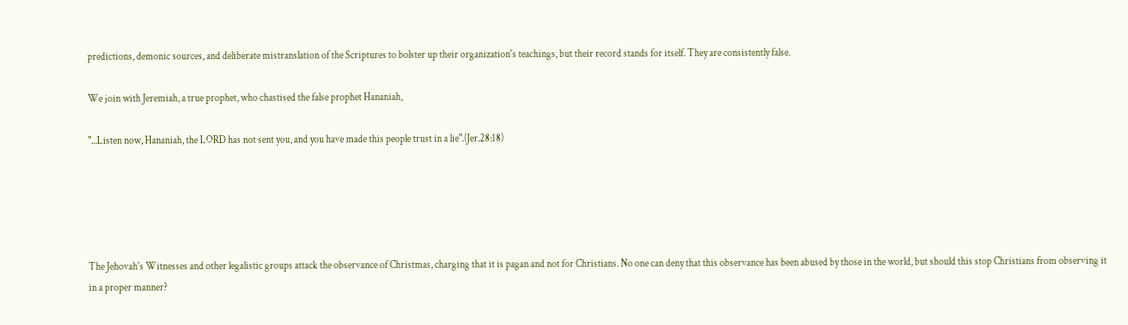predictions, demonic sources, and deliberate mistranslation of the Scriptures to bolster up their organization's teachings, but their record stands for itself. They are consistently false.

We join with Jeremiah, a true prophet, who chastised the false prophet Hananiah,

"...Listen now, Hananiah, the LORD has not sent you, and you have made this people trust in a lie".(Jer.28:18)





The Jehovah's Witnesses and other legalistic groups attack the observance of Christmas, charging that it is pagan and not for Christians. No one can deny that this observance has been abused by those in the world, but should this stop Christians from observing it in a proper manner?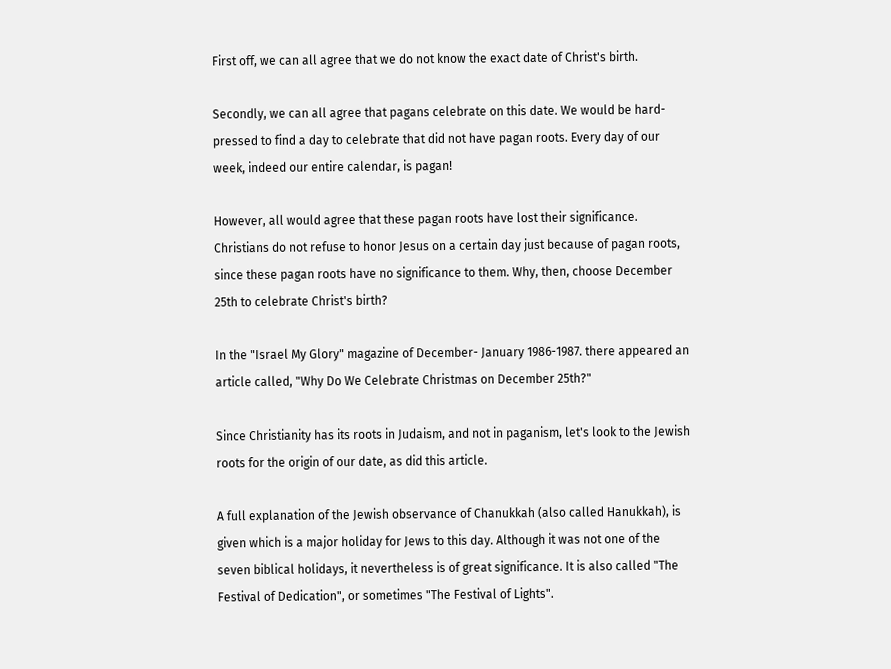First off, we can all agree that we do not know the exact date of Christ's birth.

Secondly, we can all agree that pagans celebrate on this date. We would be hard-pressed to find a day to celebrate that did not have pagan roots. Every day of our week, indeed our entire calendar, is pagan!

However, all would agree that these pagan roots have lost their significance. Christians do not refuse to honor Jesus on a certain day just because of pagan roots, since these pagan roots have no significance to them. Why, then, choose December 25th to celebrate Christ's birth?

In the "Israel My Glory" magazine of December- January 1986-1987. there appeared an article called, "Why Do We Celebrate Christmas on December 25th?"

Since Christianity has its roots in Judaism, and not in paganism, let's look to the Jewish roots for the origin of our date, as did this article.

A full explanation of the Jewish observance of Chanukkah (also called Hanukkah), is given which is a major holiday for Jews to this day. Although it was not one of the seven biblical holidays, it nevertheless is of great significance. It is also called "The Festival of Dedication", or sometimes "The Festival of Lights".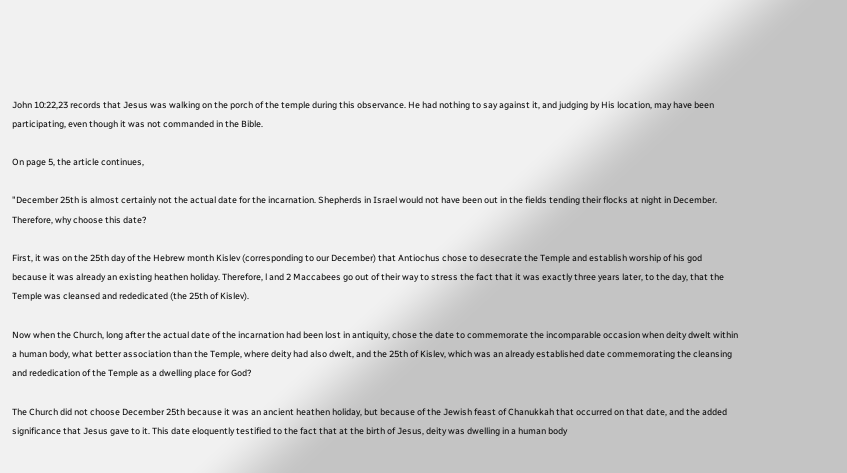John 10:22,23 records that Jesus was walking on the porch of the temple during this observance. He had nothing to say against it, and judging by His location, may have been participating, even though it was not commanded in the Bible.

On page 5, the article continues,

"December 25th is almost certainly not the actual date for the incarnation. Shepherds in Israel would not have been out in the fields tending their flocks at night in December. Therefore, why choose this date?

First, it was on the 25th day of the Hebrew month Kislev (corresponding to our December) that Antiochus chose to desecrate the Temple and establish worship of his god because it was already an existing heathen holiday. Therefore, l and 2 Maccabees go out of their way to stress the fact that it was exactly three years later, to the day, that the Temple was cleansed and rededicated (the 25th of Kislev).

Now when the Church, long after the actual date of the incarnation had been lost in antiquity, chose the date to commemorate the incomparable occasion when deity dwelt within a human body, what better association than the Temple, where deity had also dwelt, and the 25th of Kislev, which was an already established date commemorating the cleansing and rededication of the Temple as a dwelling place for God?

The Church did not choose December 25th because it was an ancient heathen holiday, but because of the Jewish feast of Chanukkah that occurred on that date, and the added significance that Jesus gave to it. This date eloquently testified to the fact that at the birth of Jesus, deity was dwelling in a human body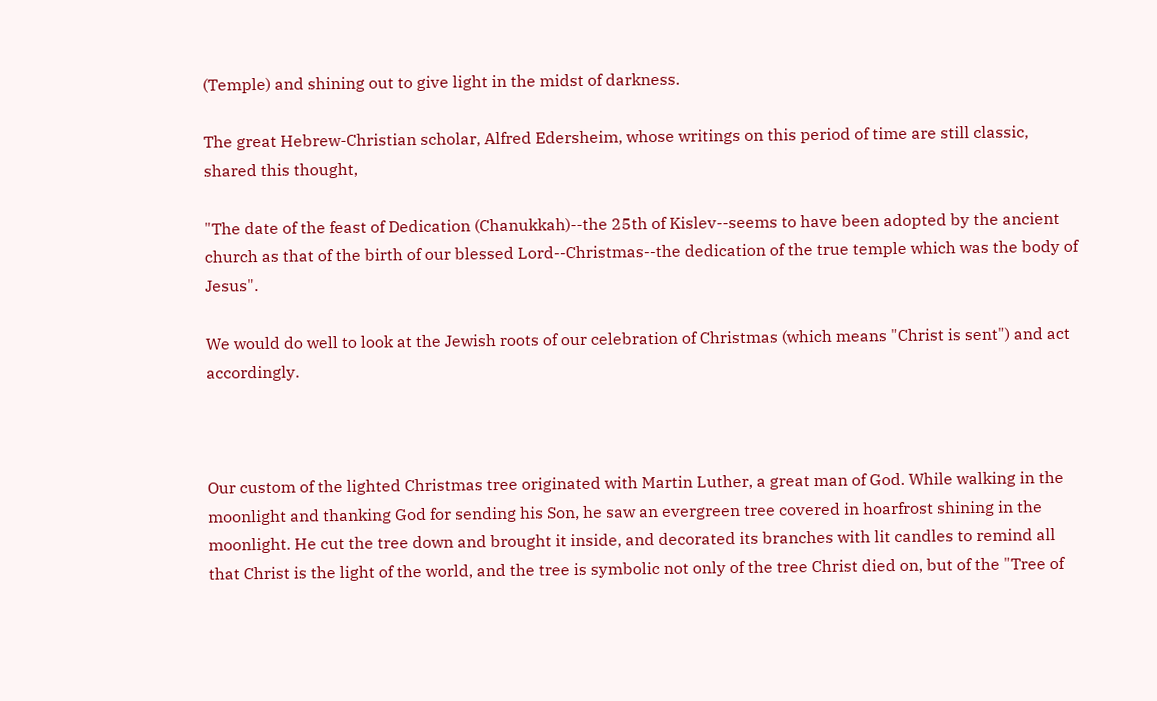(Temple) and shining out to give light in the midst of darkness.

The great Hebrew-Christian scholar, Alfred Edersheim, whose writings on this period of time are still classic, shared this thought,

"The date of the feast of Dedication (Chanukkah)--the 25th of Kislev--seems to have been adopted by the ancient church as that of the birth of our blessed Lord--Christmas--the dedication of the true temple which was the body of Jesus".

We would do well to look at the Jewish roots of our celebration of Christmas (which means "Christ is sent") and act accordingly.



Our custom of the lighted Christmas tree originated with Martin Luther, a great man of God. While walking in the moonlight and thanking God for sending his Son, he saw an evergreen tree covered in hoarfrost shining in the moonlight. He cut the tree down and brought it inside, and decorated its branches with lit candles to remind all that Christ is the light of the world, and the tree is symbolic not only of the tree Christ died on, but of the "Tree of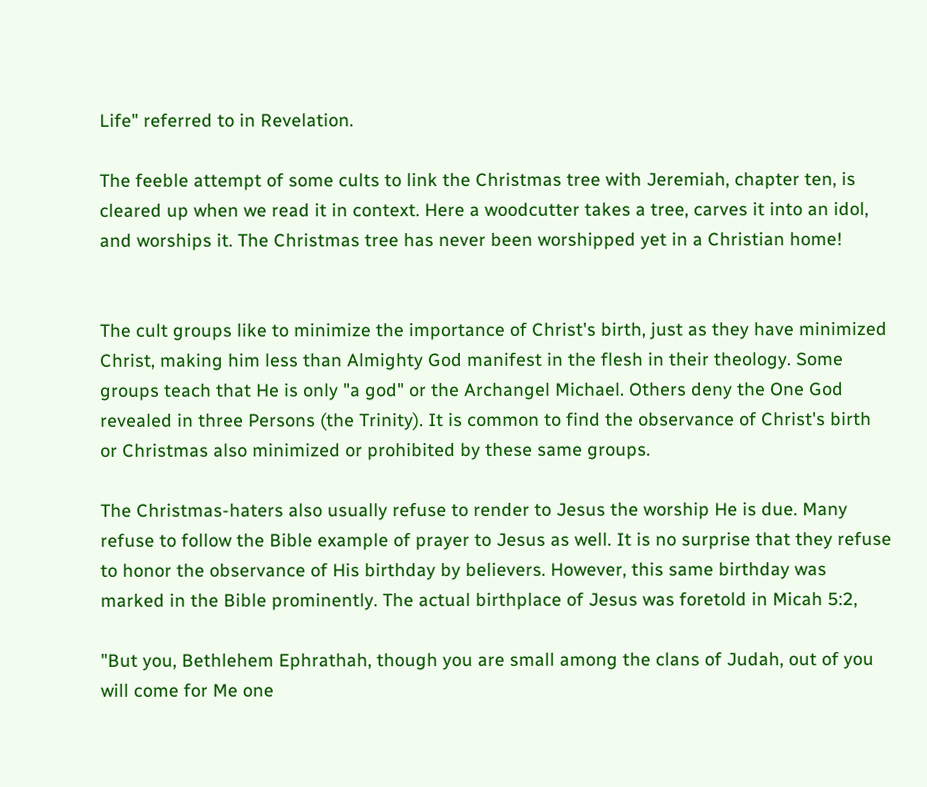Life" referred to in Revelation.

The feeble attempt of some cults to link the Christmas tree with Jeremiah, chapter ten, is cleared up when we read it in context. Here a woodcutter takes a tree, carves it into an idol, and worships it. The Christmas tree has never been worshipped yet in a Christian home!


The cult groups like to minimize the importance of Christ's birth, just as they have minimized Christ, making him less than Almighty God manifest in the flesh in their theology. Some groups teach that He is only "a god" or the Archangel Michael. Others deny the One God revealed in three Persons (the Trinity). It is common to find the observance of Christ's birth or Christmas also minimized or prohibited by these same groups.

The Christmas-haters also usually refuse to render to Jesus the worship He is due. Many refuse to follow the Bible example of prayer to Jesus as well. It is no surprise that they refuse to honor the observance of His birthday by believers. However, this same birthday was marked in the Bible prominently. The actual birthplace of Jesus was foretold in Micah 5:2,

"But you, Bethlehem Ephrathah, though you are small among the clans of Judah, out of you will come for Me one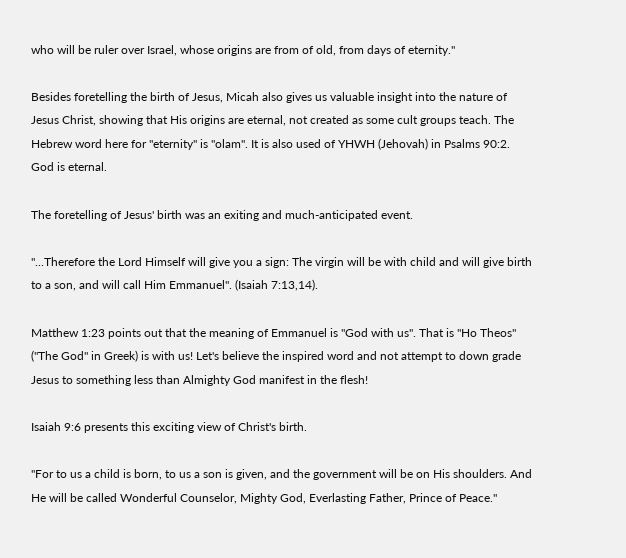who will be ruler over Israel, whose origins are from of old, from days of eternity."

Besides foretelling the birth of Jesus, Micah also gives us valuable insight into the nature of Jesus Christ, showing that His origins are eternal, not created as some cult groups teach. The Hebrew word here for "eternity" is "olam". It is also used of YHWH (Jehovah) in Psalms 90:2. God is eternal.

The foretelling of Jesus' birth was an exiting and much-anticipated event.

"...Therefore the Lord Himself will give you a sign: The virgin will be with child and will give birth to a son, and will call Him Emmanuel". (Isaiah 7:13,14).

Matthew 1:23 points out that the meaning of Emmanuel is "God with us". That is "Ho Theos" ("The God" in Greek) is with us! Let's believe the inspired word and not attempt to down grade Jesus to something less than Almighty God manifest in the flesh!

Isaiah 9:6 presents this exciting view of Christ's birth.

"For to us a child is born, to us a son is given, and the government will be on His shoulders. And He will be called Wonderful Counselor, Mighty God, Everlasting Father, Prince of Peace."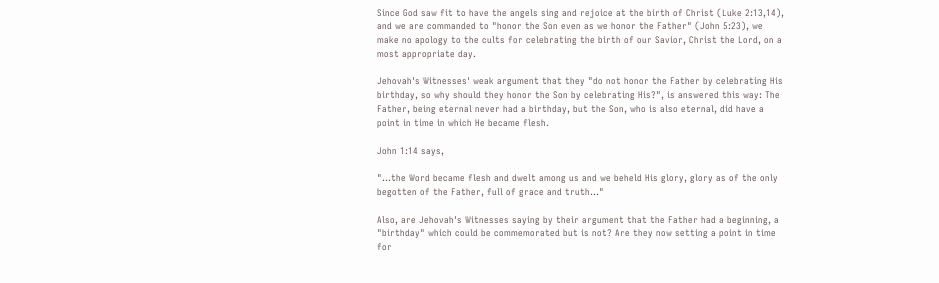Since God saw fit to have the angels sing and rejoice at the birth of Christ (Luke 2:13,14), and we are commanded to "honor the Son even as we honor the Father" (John 5:23), we make no apology to the cults for celebrating the birth of our Savior, Christ the Lord, on a most appropriate day.

Jehovah's Witnesses' weak argument that they "do not honor the Father by celebrating His birthday, so why should they honor the Son by celebrating His?", is answered this way: The Father, being eternal never had a birthday, but the Son, who is also eternal, did have a point in time in which He became flesh.

John 1:14 says,

"...the Word became flesh and dwelt among us and we beheld His glory, glory as of the only begotten of the Father, full of grace and truth..."

Also, are Jehovah's Witnesses saying by their argument that the Father had a beginning, a "birthday" which could be commemorated but is not? Are they now setting a point in time for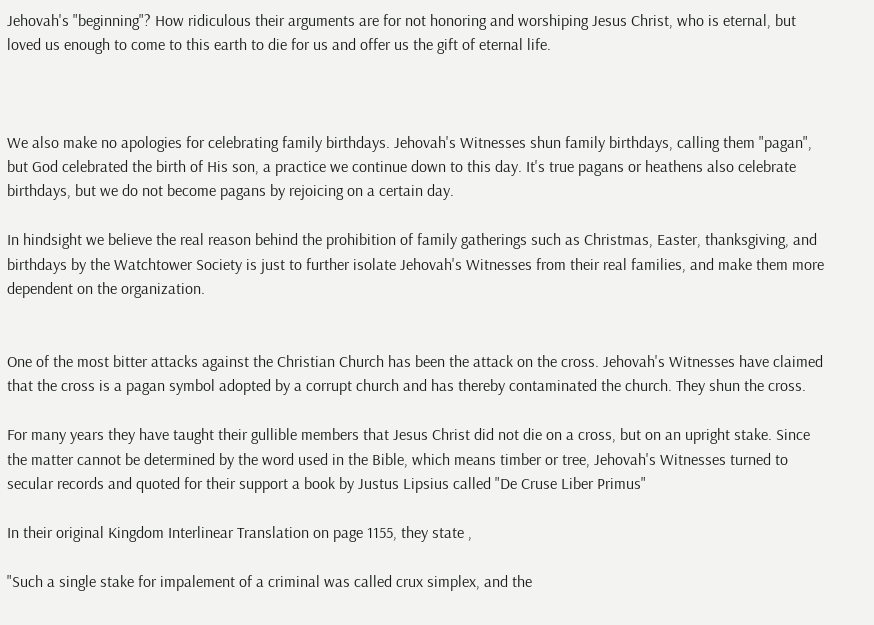Jehovah's "beginning"? How ridiculous their arguments are for not honoring and worshiping Jesus Christ, who is eternal, but loved us enough to come to this earth to die for us and offer us the gift of eternal life.



We also make no apologies for celebrating family birthdays. Jehovah's Witnesses shun family birthdays, calling them "pagan", but God celebrated the birth of His son, a practice we continue down to this day. It's true pagans or heathens also celebrate birthdays, but we do not become pagans by rejoicing on a certain day.

In hindsight we believe the real reason behind the prohibition of family gatherings such as Christmas, Easter, thanksgiving, and birthdays by the Watchtower Society is just to further isolate Jehovah's Witnesses from their real families, and make them more dependent on the organization.


One of the most bitter attacks against the Christian Church has been the attack on the cross. Jehovah's Witnesses have claimed that the cross is a pagan symbol adopted by a corrupt church and has thereby contaminated the church. They shun the cross.

For many years they have taught their gullible members that Jesus Christ did not die on a cross, but on an upright stake. Since the matter cannot be determined by the word used in the Bible, which means timber or tree, Jehovah's Witnesses turned to secular records and quoted for their support a book by Justus Lipsius called "De Cruse Liber Primus"

In their original Kingdom Interlinear Translation on page 1155, they state ,

"Such a single stake for impalement of a criminal was called crux simplex, and the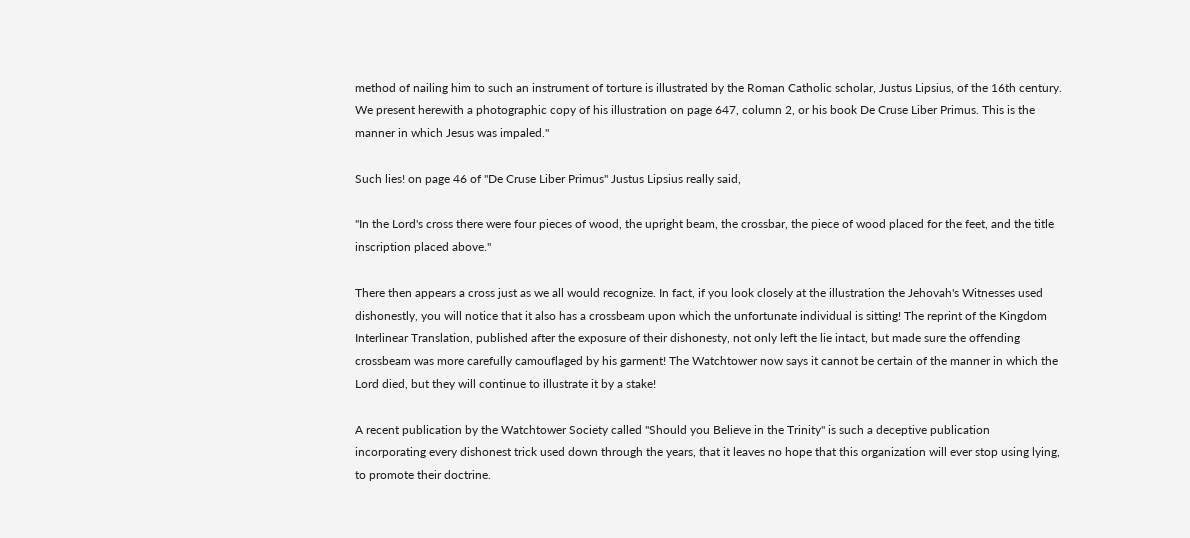method of nailing him to such an instrument of torture is illustrated by the Roman Catholic scholar, Justus Lipsius, of the 16th century. We present herewith a photographic copy of his illustration on page 647, column 2, or his book De Cruse Liber Primus. This is the manner in which Jesus was impaled."

Such lies! on page 46 of "De Cruse Liber Primus" Justus Lipsius really said,

"In the Lord's cross there were four pieces of wood, the upright beam, the crossbar, the piece of wood placed for the feet, and the title inscription placed above."

There then appears a cross just as we all would recognize. In fact, if you look closely at the illustration the Jehovah's Witnesses used dishonestly, you will notice that it also has a crossbeam upon which the unfortunate individual is sitting! The reprint of the Kingdom Interlinear Translation, published after the exposure of their dishonesty, not only left the lie intact, but made sure the offending crossbeam was more carefully camouflaged by his garment! The Watchtower now says it cannot be certain of the manner in which the Lord died, but they will continue to illustrate it by a stake!

A recent publication by the Watchtower Society called "Should you Believe in the Trinity" is such a deceptive publication incorporating every dishonest trick used down through the years, that it leaves no hope that this organization will ever stop using lying, to promote their doctrine.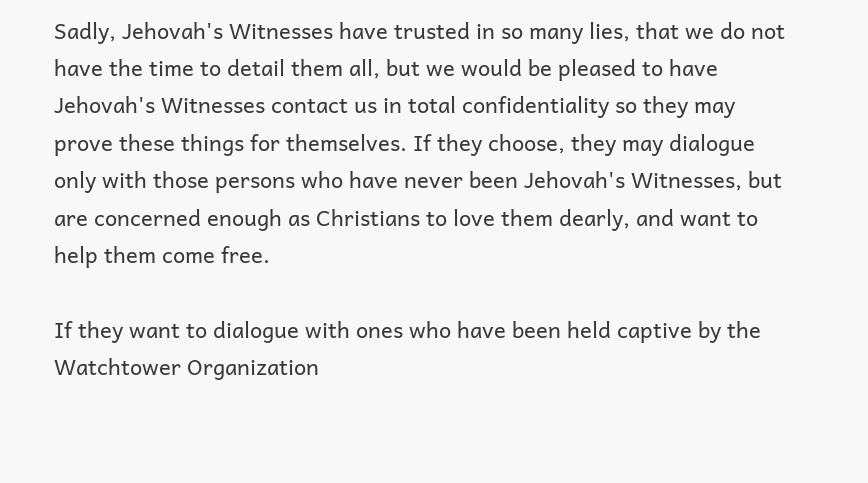Sadly, Jehovah's Witnesses have trusted in so many lies, that we do not have the time to detail them all, but we would be pleased to have Jehovah's Witnesses contact us in total confidentiality so they may prove these things for themselves. If they choose, they may dialogue only with those persons who have never been Jehovah's Witnesses, but are concerned enough as Christians to love them dearly, and want to help them come free.

If they want to dialogue with ones who have been held captive by the Watchtower Organization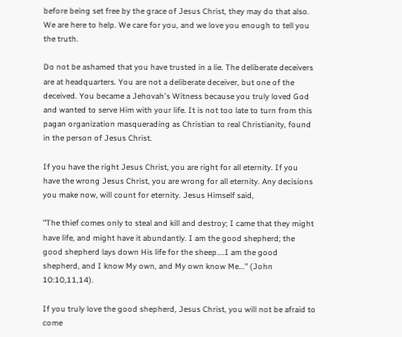before being set free by the grace of Jesus Christ, they may do that also. We are here to help. We care for you, and we love you enough to tell you the truth.

Do not be ashamed that you have trusted in a lie. The deliberate deceivers are at headquarters. You are not a deliberate deceiver, but one of the deceived. You became a Jehovah's Witness because you truly loved God and wanted to serve Him with your life. It is not too late to turn from this pagan organization masquerading as Christian to real Christianity, found in the person of Jesus Christ.

If you have the right Jesus Christ, you are right for all eternity. If you have the wrong Jesus Christ, you are wrong for all eternity. Any decisions you make now, will count for eternity. Jesus Himself said,

"The thief comes only to steal and kill and destroy; I came that they might have life, and might have it abundantly. I am the good shepherd; the good shepherd lays down His life for the sheep....I am the good shepherd, and I know My own, and My own know Me..." (John 10:10,11,14).

If you truly love the good shepherd, Jesus Christ, you will not be afraid to come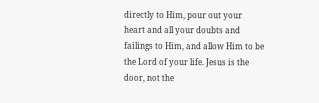directly to Him, pour out your heart and all your doubts and failings to Him, and allow Him to be the Lord of your life. Jesus is the door, not the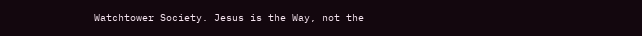Watchtower Society. Jesus is the Way, not the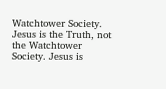Watchtower Society. Jesus is the Truth, not the Watchtower Society. Jesus is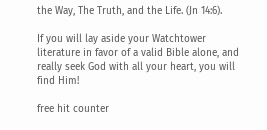the Way, The Truth, and the Life. (Jn 14:6).

If you will lay aside your Watchtower literature in favor of a valid Bible alone, and really seek God with all your heart, you will find Him!

free hit counter